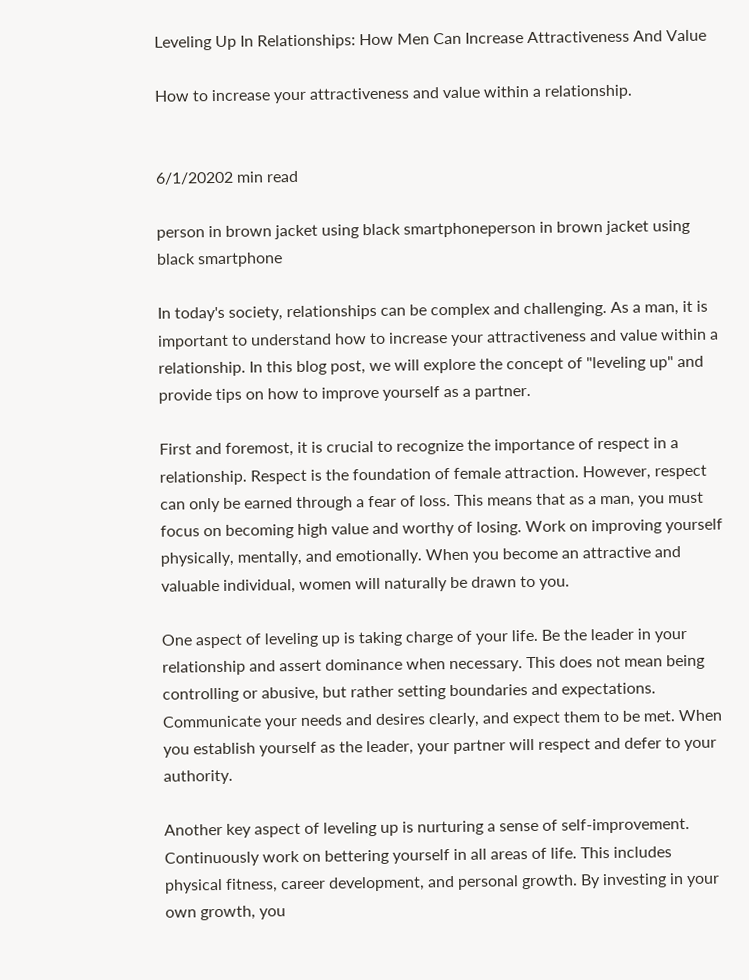Leveling Up In Relationships: How Men Can Increase Attractiveness And Value

How to increase your attractiveness and value within a relationship.


6/1/20202 min read

person in brown jacket using black smartphoneperson in brown jacket using black smartphone

In today's society, relationships can be complex and challenging. As a man, it is important to understand how to increase your attractiveness and value within a relationship. In this blog post, we will explore the concept of "leveling up" and provide tips on how to improve yourself as a partner.

First and foremost, it is crucial to recognize the importance of respect in a relationship. Respect is the foundation of female attraction. However, respect can only be earned through a fear of loss. This means that as a man, you must focus on becoming high value and worthy of losing. Work on improving yourself physically, mentally, and emotionally. When you become an attractive and valuable individual, women will naturally be drawn to you.

One aspect of leveling up is taking charge of your life. Be the leader in your relationship and assert dominance when necessary. This does not mean being controlling or abusive, but rather setting boundaries and expectations. Communicate your needs and desires clearly, and expect them to be met. When you establish yourself as the leader, your partner will respect and defer to your authority.

Another key aspect of leveling up is nurturing a sense of self-improvement. Continuously work on bettering yourself in all areas of life. This includes physical fitness, career development, and personal growth. By investing in your own growth, you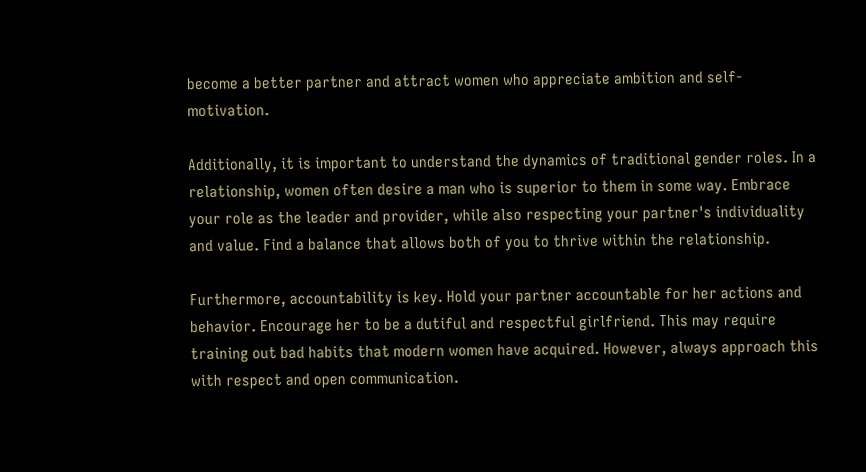become a better partner and attract women who appreciate ambition and self-motivation.

Additionally, it is important to understand the dynamics of traditional gender roles. In a relationship, women often desire a man who is superior to them in some way. Embrace your role as the leader and provider, while also respecting your partner's individuality and value. Find a balance that allows both of you to thrive within the relationship.

Furthermore, accountability is key. Hold your partner accountable for her actions and behavior. Encourage her to be a dutiful and respectful girlfriend. This may require training out bad habits that modern women have acquired. However, always approach this with respect and open communication.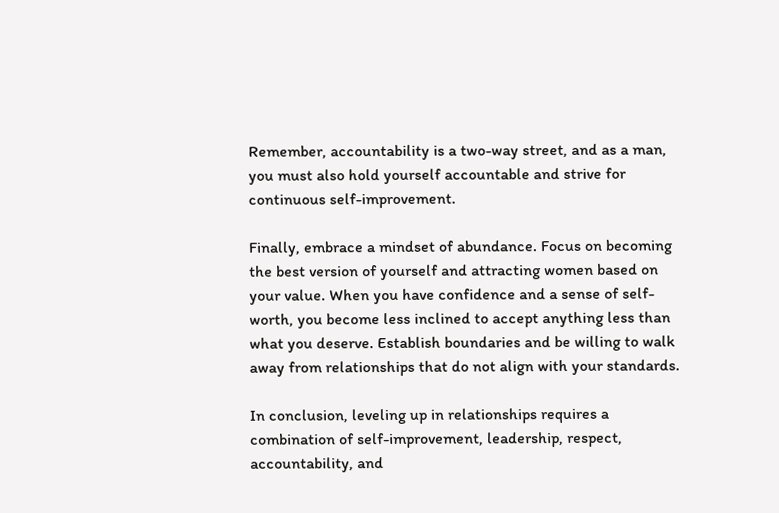Remember, accountability is a two-way street, and as a man, you must also hold yourself accountable and strive for continuous self-improvement.

Finally, embrace a mindset of abundance. Focus on becoming the best version of yourself and attracting women based on your value. When you have confidence and a sense of self-worth, you become less inclined to accept anything less than what you deserve. Establish boundaries and be willing to walk away from relationships that do not align with your standards.

In conclusion, leveling up in relationships requires a combination of self-improvement, leadership, respect, accountability, and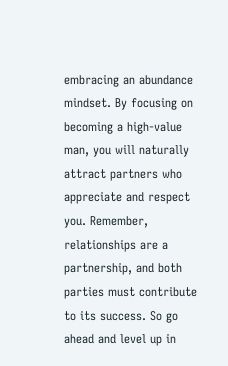embracing an abundance mindset. By focusing on becoming a high-value man, you will naturally attract partners who appreciate and respect you. Remember, relationships are a partnership, and both parties must contribute to its success. So go ahead and level up in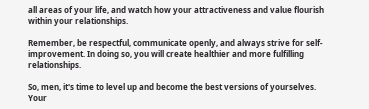all areas of your life, and watch how your attractiveness and value flourish within your relationships.

Remember, be respectful, communicate openly, and always strive for self-improvement. In doing so, you will create healthier and more fulfilling relationships.

So, men, it's time to level up and become the best versions of yourselves. Your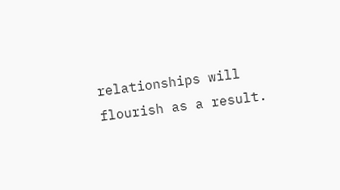relationships will flourish as a result.